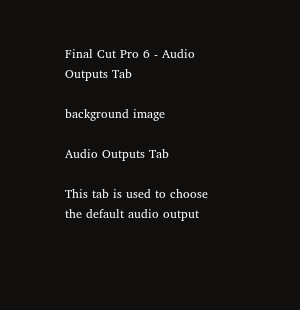Final Cut Pro 6 - Audio Outputs Tab

background image

Audio Outputs Tab

This tab is used to choose the default audio output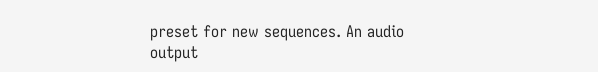preset for new sequences. An audio
output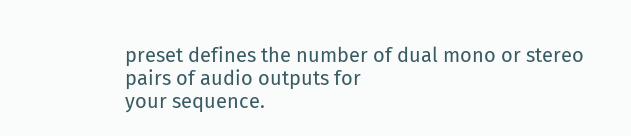preset defines the number of dual mono or stereo pairs of audio outputs for
your sequence.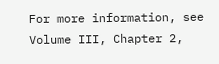For more information, see Volume III, Chapter 2,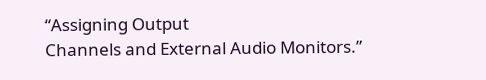“Assigning Output
Channels and External Audio Monitors.”